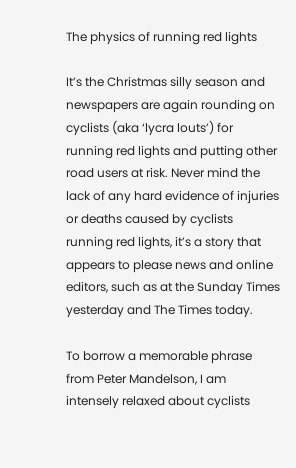The physics of running red lights

It’s the Christmas silly season and newspapers are again rounding on cyclists (aka ‘lycra louts’) for running red lights and putting other road users at risk. Never mind the lack of any hard evidence of injuries or deaths caused by cyclists running red lights, it’s a story that appears to please news and online editors, such as at the Sunday Times yesterday and The Times today.

To borrow a memorable phrase from Peter Mandelson, I am intensely relaxed about cyclists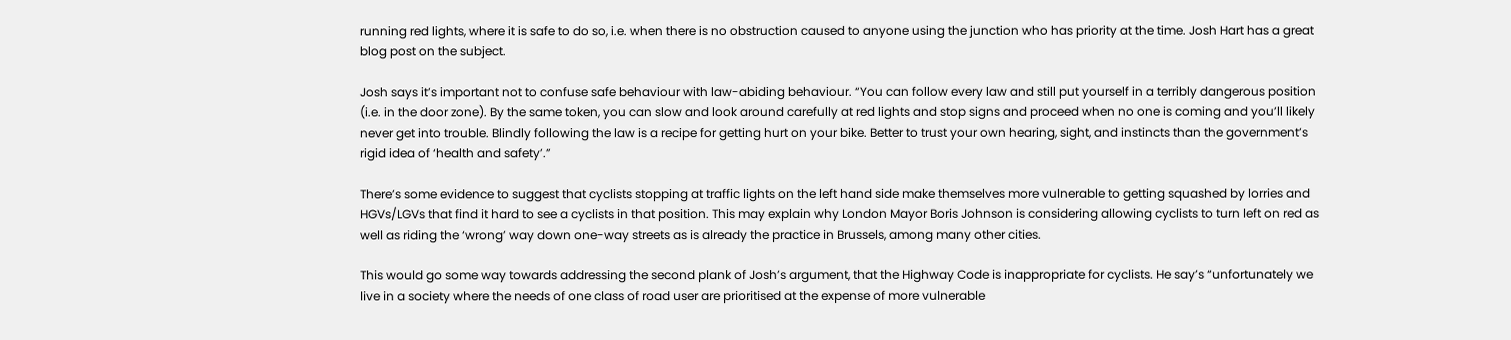running red lights, where it is safe to do so, i.e. when there is no obstruction caused to anyone using the junction who has priority at the time. Josh Hart has a great blog post on the subject.

Josh says it’s important not to confuse safe behaviour with law-abiding behaviour. “You can follow every law and still put yourself in a terribly dangerous position (i.e. in the door zone). By the same token, you can slow and look around carefully at red lights and stop signs and proceed when no one is coming and you’ll likely never get into trouble. Blindly following the law is a recipe for getting hurt on your bike. Better to trust your own hearing, sight, and instincts than the government’s rigid idea of ‘health and safety’.”

There’s some evidence to suggest that cyclists stopping at traffic lights on the left hand side make themselves more vulnerable to getting squashed by lorries and HGVs/LGVs that find it hard to see a cyclists in that position. This may explain why London Mayor Boris Johnson is considering allowing cyclists to turn left on red as well as riding the ‘wrong’ way down one-way streets as is already the practice in Brussels, among many other cities.

This would go some way towards addressing the second plank of Josh’s argument, that the Highway Code is inappropriate for cyclists. He say’s “unfortunately we live in a society where the needs of one class of road user are prioritised at the expense of more vulnerable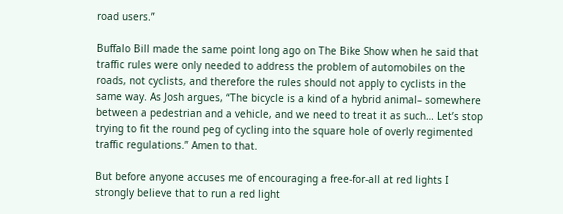road users.”

Buffalo Bill made the same point long ago on The Bike Show when he said that traffic rules were only needed to address the problem of automobiles on the roads, not cyclists, and therefore the rules should not apply to cyclists in the same way. As Josh argues, “The bicycle is a kind of a hybrid animal– somewhere between a pedestrian and a vehicle, and we need to treat it as such… Let’s stop trying to fit the round peg of cycling into the square hole of overly regimented traffic regulations.” Amen to that.

But before anyone accuses me of encouraging a free-for-all at red lights I strongly believe that to run a red light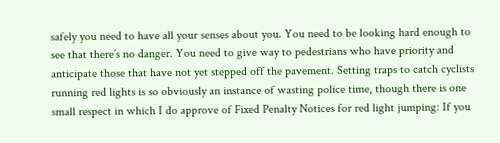safely you need to have all your senses about you. You need to be looking hard enough to see that there’s no danger. You need to give way to pedestrians who have priority and anticipate those that have not yet stepped off the pavement. Setting traps to catch cyclists running red lights is so obviously an instance of wasting police time, though there is one small respect in which I do approve of Fixed Penalty Notices for red light jumping: If you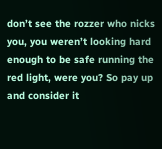don’t see the rozzer who nicks you, you weren’t looking hard enough to be safe running the red light, were you? So pay up and consider it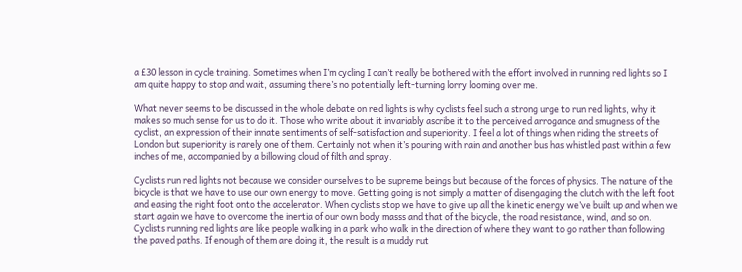a £30 lesson in cycle training. Sometimes when I’m cycling I can’t really be bothered with the effort involved in running red lights so I am quite happy to stop and wait, assuming there’s no potentially left-turning lorry looming over me.

What never seems to be discussed in the whole debate on red lights is why cyclists feel such a strong urge to run red lights, why it makes so much sense for us to do it. Those who write about it invariably ascribe it to the perceived arrogance and smugness of the cyclist, an expression of their innate sentiments of self-satisfaction and superiority. I feel a lot of things when riding the streets of London but superiority is rarely one of them. Certainly not when it’s pouring with rain and another bus has whistled past within a few inches of me, accompanied by a billowing cloud of filth and spray.

Cyclists run red lights not because we consider ourselves to be supreme beings but because of the forces of physics. The nature of the bicycle is that we have to use our own energy to move. Getting going is not simply a matter of disengaging the clutch with the left foot and easing the right foot onto the accelerator. When cyclists stop we have to give up all the kinetic energy we’ve built up and when we start again we have to overcome the inertia of our own body masss and that of the bicycle, the road resistance, wind, and so on. Cyclists running red lights are like people walking in a park who walk in the direction of where they want to go rather than following the paved paths. If enough of them are doing it, the result is a muddy rut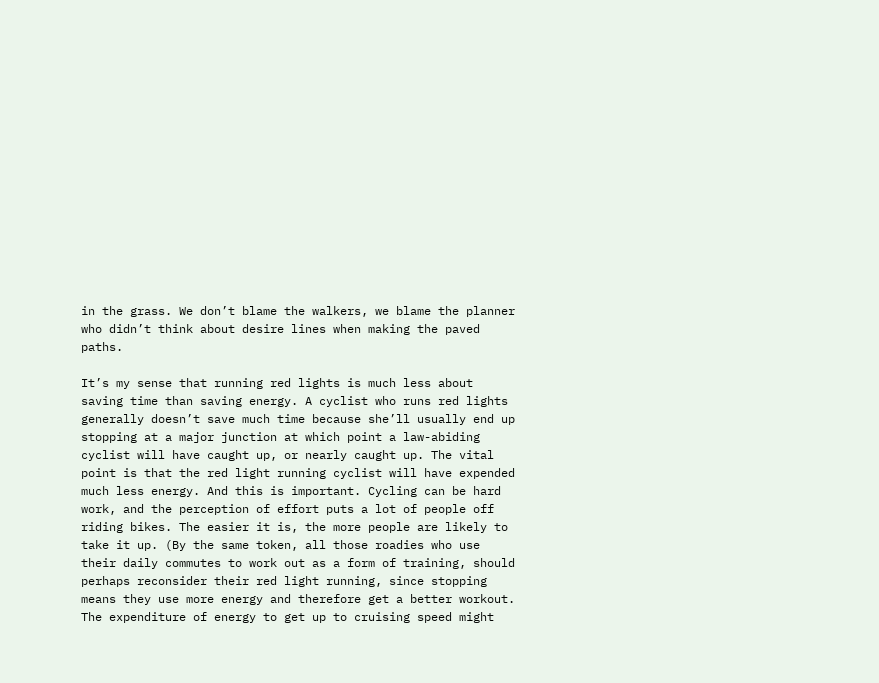in the grass. We don’t blame the walkers, we blame the planner who didn’t think about desire lines when making the paved paths.

It’s my sense that running red lights is much less about saving time than saving energy. A cyclist who runs red lights generally doesn’t save much time because she’ll usually end up stopping at a major junction at which point a law-abiding cyclist will have caught up, or nearly caught up. The vital point is that the red light running cyclist will have expended much less energy. And this is important. Cycling can be hard work, and the perception of effort puts a lot of people off riding bikes. The easier it is, the more people are likely to take it up. (By the same token, all those roadies who use their daily commutes to work out as a form of training, should perhaps reconsider their red light running, since stopping means they use more energy and therefore get a better workout. The expenditure of energy to get up to cruising speed might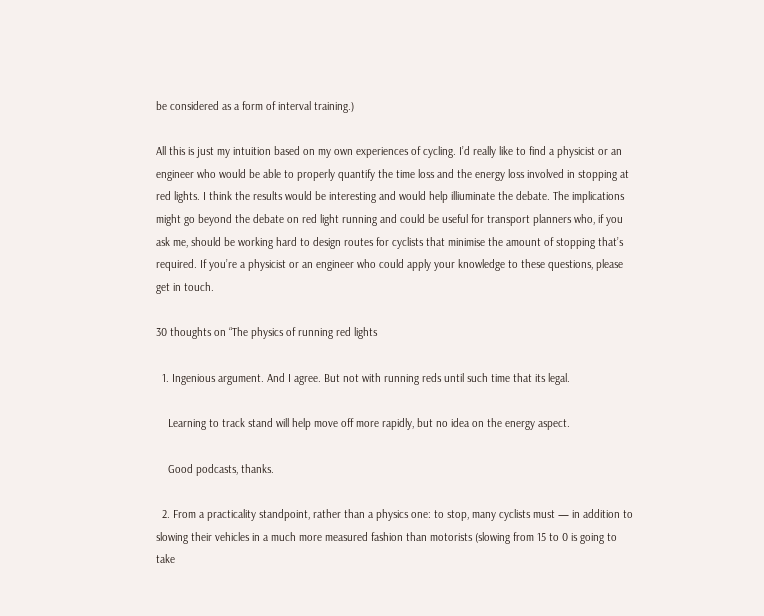be considered as a form of interval training.)

All this is just my intuition based on my own experiences of cycling. I’d really like to find a physicist or an engineer who would be able to properly quantify the time loss and the energy loss involved in stopping at red lights. I think the results would be interesting and would help illiuminate the debate. The implications might go beyond the debate on red light running and could be useful for transport planners who, if you ask me, should be working hard to design routes for cyclists that minimise the amount of stopping that’s required. If you’re a physicist or an engineer who could apply your knowledge to these questions, please get in touch.

30 thoughts on “The physics of running red lights

  1. Ingenious argument. And I agree. But not with running reds until such time that its legal.

    Learning to track stand will help move off more rapidly, but no idea on the energy aspect.

    Good podcasts, thanks.

  2. From a practicality standpoint, rather than a physics one: to stop, many cyclists must — in addition to slowing their vehicles in a much more measured fashion than motorists (slowing from 15 to 0 is going to take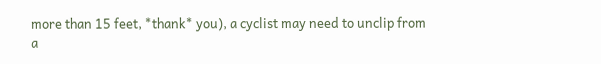more than 15 feet, *thank* you), a cyclist may need to unclip from a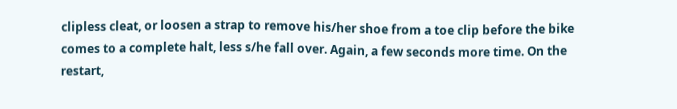clipless cleat, or loosen a strap to remove his/her shoe from a toe clip before the bike comes to a complete halt, less s/he fall over. Again, a few seconds more time. On the restart,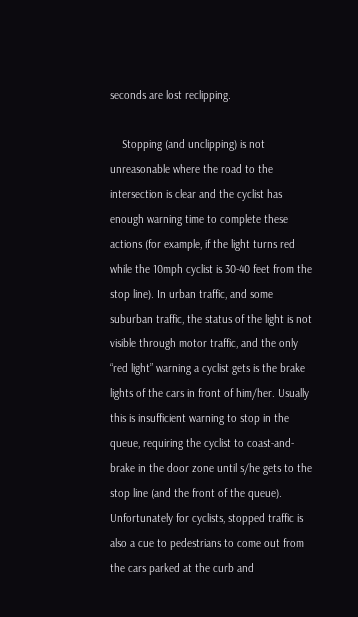seconds are lost reclipping.

    Stopping (and unclipping) is not unreasonable where the road to the intersection is clear and the cyclist has enough warning time to complete these actions (for example, if the light turns red while the 10mph cyclist is 30-40 feet from the stop line). In urban traffic, and some suburban traffic, the status of the light is not visible through motor traffic, and the only “red light” warning a cyclist gets is the brake lights of the cars in front of him/her. Usually this is insufficient warning to stop in the queue, requiring the cyclist to coast-and-brake in the door zone until s/he gets to the stop line (and the front of the queue). Unfortunately for cyclists, stopped traffic is also a cue to pedestrians to come out from the cars parked at the curb and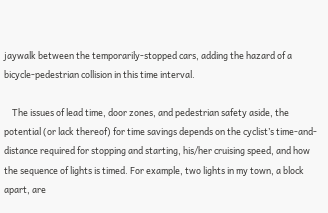jaywalk between the temporarily-stopped cars, adding the hazard of a bicycle-pedestrian collision in this time interval.

    The issues of lead time, door zones, and pedestrian safety aside, the potential (or lack thereof) for time savings depends on the cyclist’s time-and-distance required for stopping and starting, his/her cruising speed, and how the sequence of lights is timed. For example, two lights in my town, a block apart, are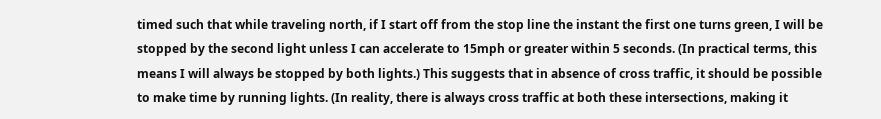timed such that while traveling north, if I start off from the stop line the instant the first one turns green, I will be stopped by the second light unless I can accelerate to 15mph or greater within 5 seconds. (In practical terms, this means I will always be stopped by both lights.) This suggests that in absence of cross traffic, it should be possible to make time by running lights. (In reality, there is always cross traffic at both these intersections, making it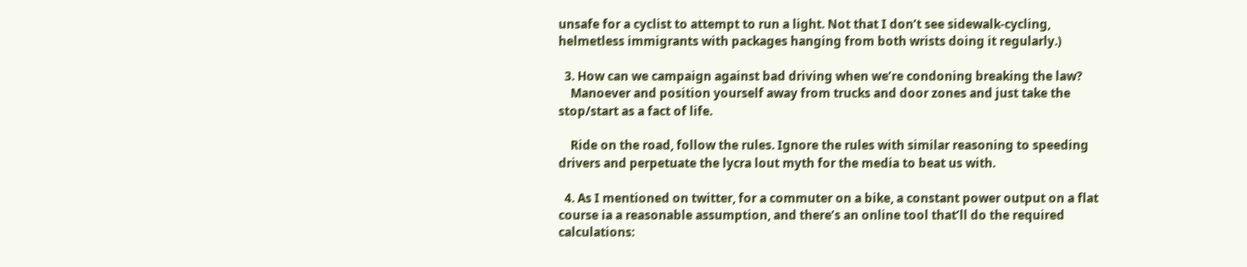unsafe for a cyclist to attempt to run a light. Not that I don’t see sidewalk-cycling, helmetless immigrants with packages hanging from both wrists doing it regularly.)

  3. How can we campaign against bad driving when we’re condoning breaking the law?
    Manoever and position yourself away from trucks and door zones and just take the stop/start as a fact of life.

    Ride on the road, follow the rules. Ignore the rules with similar reasoning to speeding drivers and perpetuate the lycra lout myth for the media to beat us with.

  4. As I mentioned on twitter, for a commuter on a bike, a constant power output on a flat course ia a reasonable assumption, and there’s an online tool that’ll do the required calculations: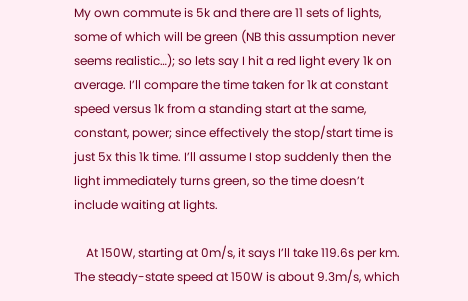My own commute is 5k and there are 11 sets of lights, some of which will be green (NB this assumption never seems realistic…); so lets say I hit a red light every 1k on average. I’ll compare the time taken for 1k at constant speed versus 1k from a standing start at the same, constant, power; since effectively the stop/start time is just 5x this 1k time. I’ll assume I stop suddenly then the light immediately turns green, so the time doesn’t include waiting at lights.

    At 150W, starting at 0m/s, it says I’ll take 119.6s per km. The steady-state speed at 150W is about 9.3m/s, which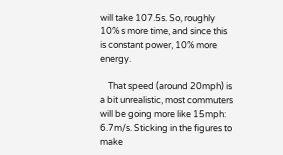will take 107.5s. So, roughly 10% s more time, and since this is constant power, 10% more energy.

    That speed (around 20mph) is a bit unrealistic, most commuters will be going more like 15mph: 6.7m/s. Sticking in the figures to make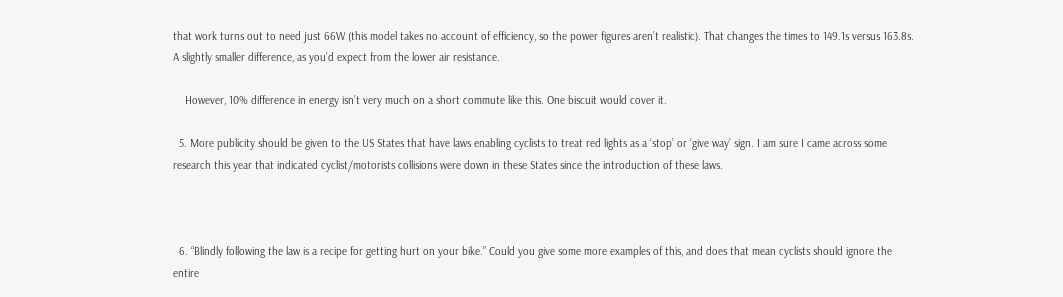that work turns out to need just 66W (this model takes no account of efficiency, so the power figures aren’t realistic). That changes the times to 149.1s versus 163.8s. A slightly smaller difference, as you’d expect from the lower air resistance.

    However, 10% difference in energy isn’t very much on a short commute like this. One biscuit would cover it.

  5. More publicity should be given to the US States that have laws enabling cyclists to treat red lights as a ‘stop’ or ‘give way’ sign. I am sure I came across some research this year that indicated cyclist/motorists collisions were down in these States since the introduction of these laws.



  6. “Blindly following the law is a recipe for getting hurt on your bike.” Could you give some more examples of this, and does that mean cyclists should ignore the entire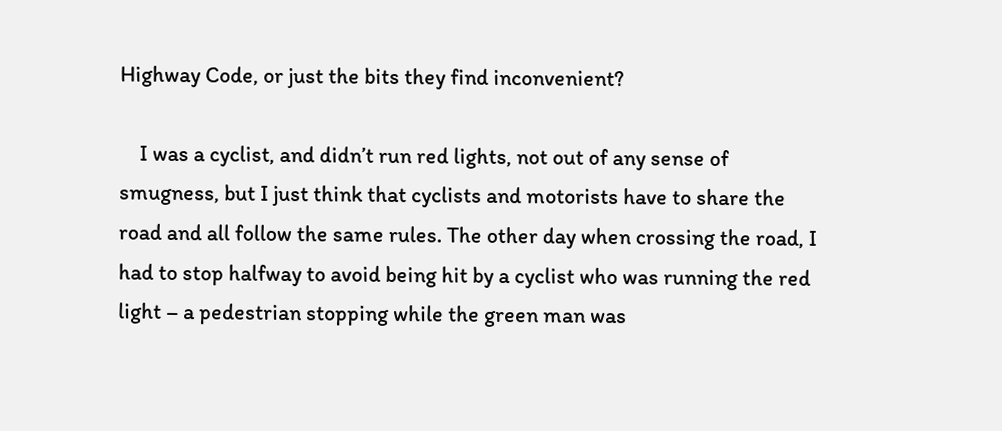Highway Code, or just the bits they find inconvenient?

    I was a cyclist, and didn’t run red lights, not out of any sense of smugness, but I just think that cyclists and motorists have to share the road and all follow the same rules. The other day when crossing the road, I had to stop halfway to avoid being hit by a cyclist who was running the red light – a pedestrian stopping while the green man was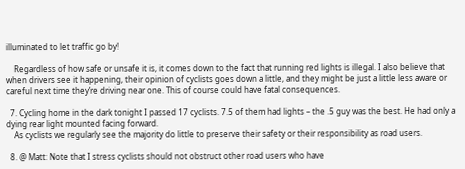illuminated to let traffic go by!

    Regardless of how safe or unsafe it is, it comes down to the fact that running red lights is illegal. I also believe that when drivers see it happening, their opinion of cyclists goes down a little, and they might be just a little less aware or careful next time they’re driving near one. This of course could have fatal consequences.

  7. Cycling home in the dark tonight I passed 17 cyclists. 7.5 of them had lights – the .5 guy was the best. He had only a dying rear light mounted facing forward.
    As cyclists we regularly see the majority do little to preserve their safety or their responsibility as road users.

  8. @ Matt: Note that I stress cyclists should not obstruct other road users who have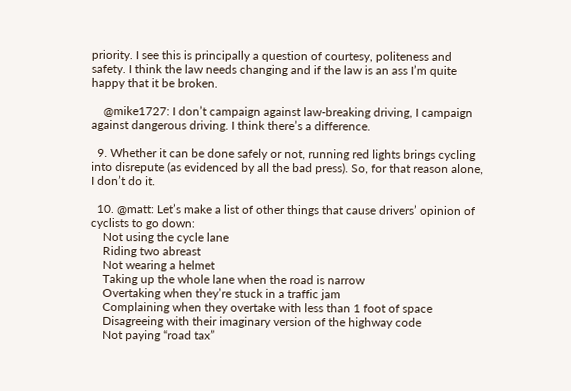priority. I see this is principally a question of courtesy, politeness and safety. I think the law needs changing and if the law is an ass I’m quite happy that it be broken.

    @mike1727: I don’t campaign against law-breaking driving, I campaign against dangerous driving. I think there’s a difference.

  9. Whether it can be done safely or not, running red lights brings cycling into disrepute (as evidenced by all the bad press). So, for that reason alone, I don’t do it.

  10. @matt: Let’s make a list of other things that cause drivers’ opinion of cyclists to go down:
    Not using the cycle lane
    Riding two abreast
    Not wearing a helmet
    Taking up the whole lane when the road is narrow
    Overtaking when they’re stuck in a traffic jam
    Complaining when they overtake with less than 1 foot of space
    Disagreeing with their imaginary version of the highway code
    Not paying “road tax”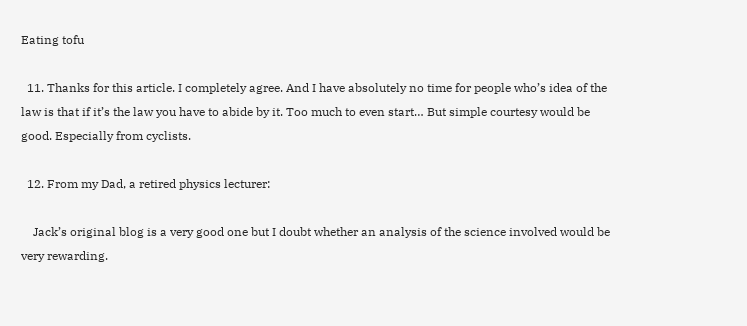Eating tofu

  11. Thanks for this article. I completely agree. And I have absolutely no time for people who’s idea of the law is that if it’s the law you have to abide by it. Too much to even start… But simple courtesy would be good. Especially from cyclists.

  12. From my Dad, a retired physics lecturer:

    Jack’s original blog is a very good one but I doubt whether an analysis of the science involved would be very rewarding.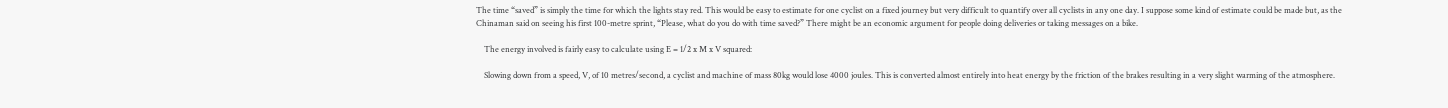The time “saved” is simply the time for which the lights stay red. This would be easy to estimate for one cyclist on a fixed journey but very difficult to quantify over all cyclists in any one day. I suppose some kind of estimate could be made but, as the Chinaman said on seeing his first 100-metre sprint, “Please, what do you do with time saved?” There might be an economic argument for people doing deliveries or taking messages on a bike.

    The energy involved is fairly easy to calculate using E = 1/2 x M x V squared:

    Slowing down from a speed, V, of 10 metres/second, a cyclist and machine of mass 80kg would lose 4000 joules. This is converted almost entirely into heat energy by the friction of the brakes resulting in a very slight warming of the atmosphere.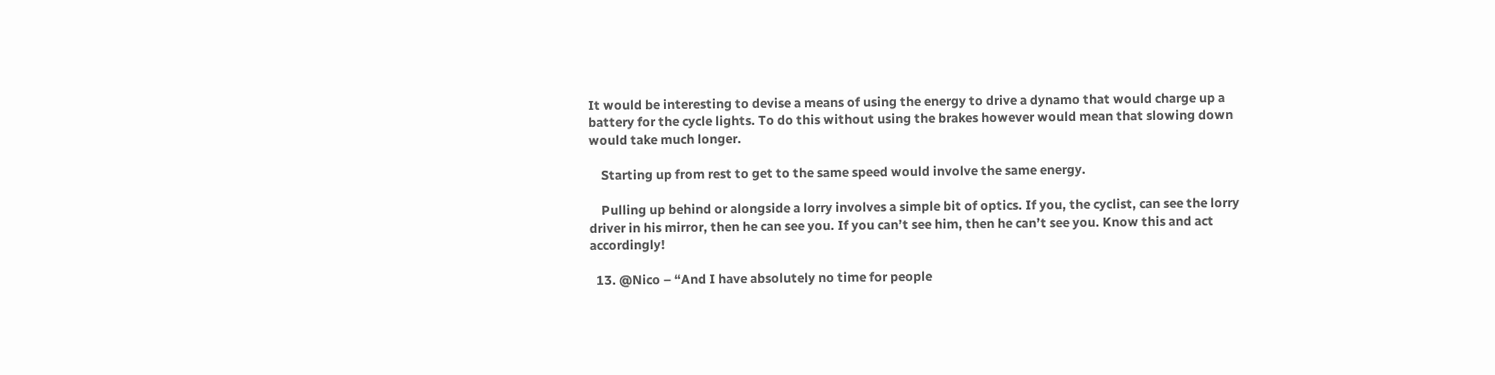It would be interesting to devise a means of using the energy to drive a dynamo that would charge up a battery for the cycle lights. To do this without using the brakes however would mean that slowing down would take much longer.

    Starting up from rest to get to the same speed would involve the same energy.

    Pulling up behind or alongside a lorry involves a simple bit of optics. If you, the cyclist, can see the lorry driver in his mirror, then he can see you. If you can’t see him, then he can’t see you. Know this and act accordingly!

  13. @Nico – “And I have absolutely no time for people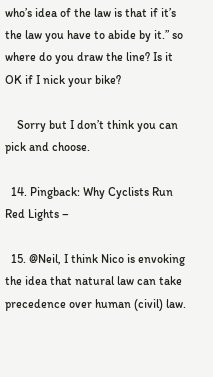who’s idea of the law is that if it’s the law you have to abide by it.” so where do you draw the line? Is it OK if I nick your bike?

    Sorry but I don’t think you can pick and choose.

  14. Pingback: Why Cyclists Run Red Lights –

  15. @Neil, I think Nico is envoking the idea that natural law can take precedence over human (civil) law.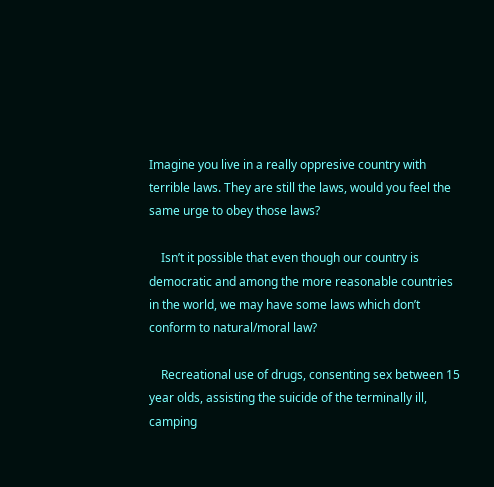Imagine you live in a really oppresive country with terrible laws. They are still the laws, would you feel the same urge to obey those laws?

    Isn’t it possible that even though our country is democratic and among the more reasonable countries in the world, we may have some laws which don’t conform to natural/moral law?

    Recreational use of drugs, consenting sex between 15 year olds, assisting the suicide of the terminally ill, camping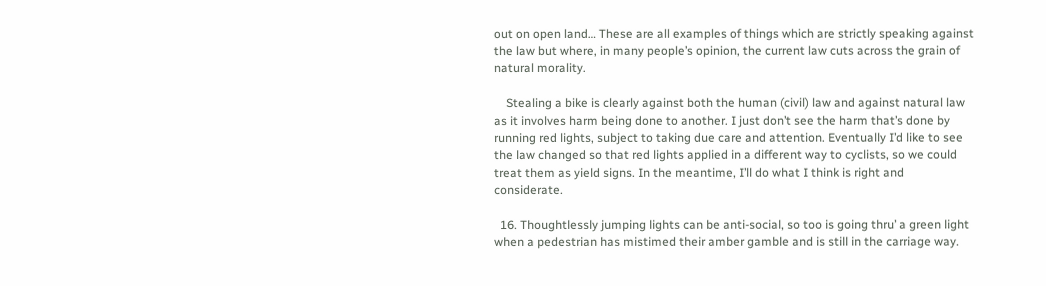out on open land… These are all examples of things which are strictly speaking against the law but where, in many people’s opinion, the current law cuts across the grain of natural morality.

    Stealing a bike is clearly against both the human (civil) law and against natural law as it involves harm being done to another. I just don’t see the harm that’s done by running red lights, subject to taking due care and attention. Eventually I’d like to see the law changed so that red lights applied in a different way to cyclists, so we could treat them as yield signs. In the meantime, I’ll do what I think is right and considerate.

  16. Thoughtlessly jumping lights can be anti-social, so too is going thru’ a green light when a pedestrian has mistimed their amber gamble and is still in the carriage way.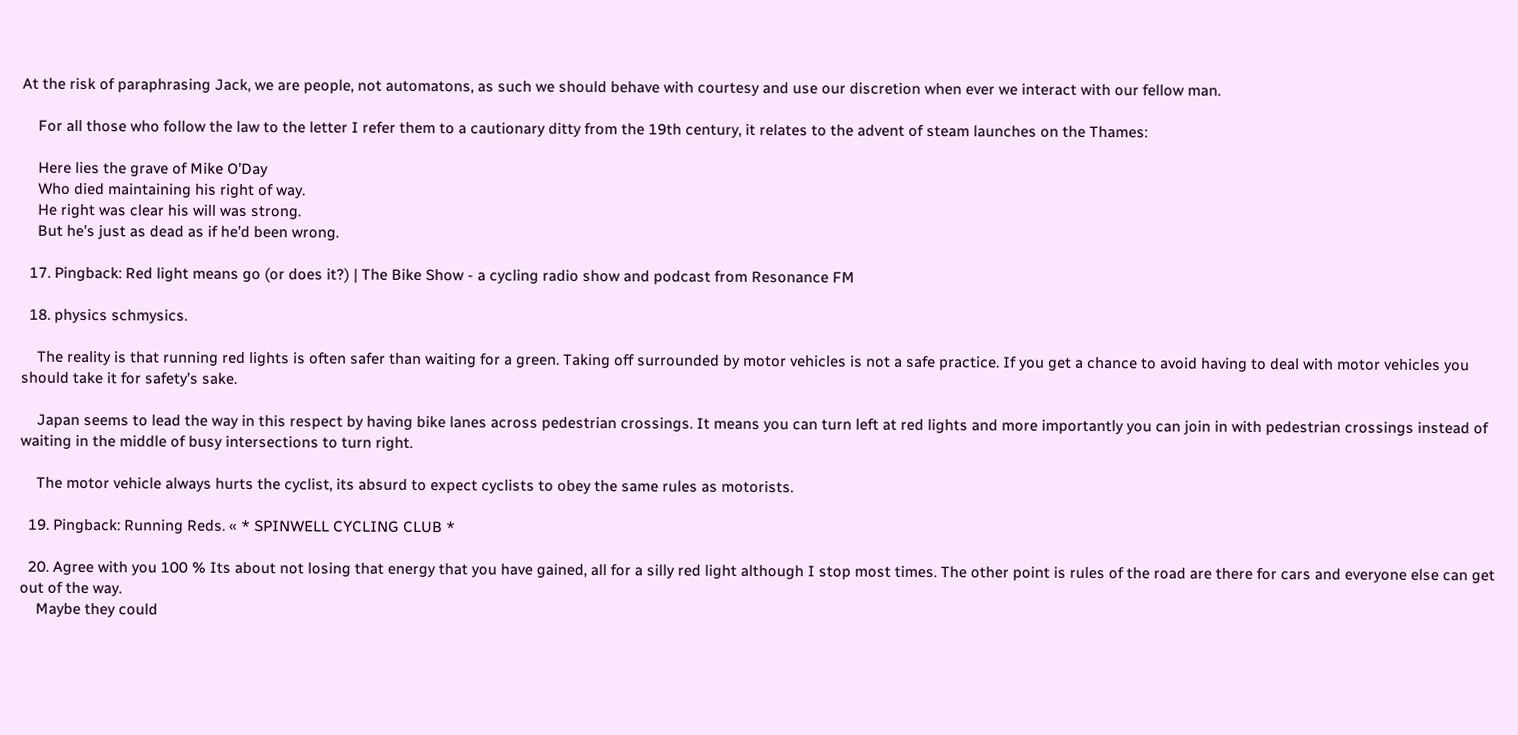At the risk of paraphrasing Jack, we are people, not automatons, as such we should behave with courtesy and use our discretion when ever we interact with our fellow man.

    For all those who follow the law to the letter I refer them to a cautionary ditty from the 19th century, it relates to the advent of steam launches on the Thames:

    Here lies the grave of Mike O’Day
    Who died maintaining his right of way.
    He right was clear his will was strong.
    But he’s just as dead as if he’d been wrong.

  17. Pingback: Red light means go (or does it?) | The Bike Show - a cycling radio show and podcast from Resonance FM

  18. physics schmysics.

    The reality is that running red lights is often safer than waiting for a green. Taking off surrounded by motor vehicles is not a safe practice. If you get a chance to avoid having to deal with motor vehicles you should take it for safety’s sake.

    Japan seems to lead the way in this respect by having bike lanes across pedestrian crossings. It means you can turn left at red lights and more importantly you can join in with pedestrian crossings instead of waiting in the middle of busy intersections to turn right.

    The motor vehicle always hurts the cyclist, its absurd to expect cyclists to obey the same rules as motorists.

  19. Pingback: Running Reds. « * SPINWELL CYCLING CLUB *

  20. Agree with you 100 % Its about not losing that energy that you have gained, all for a silly red light although I stop most times. The other point is rules of the road are there for cars and everyone else can get out of the way.
    Maybe they could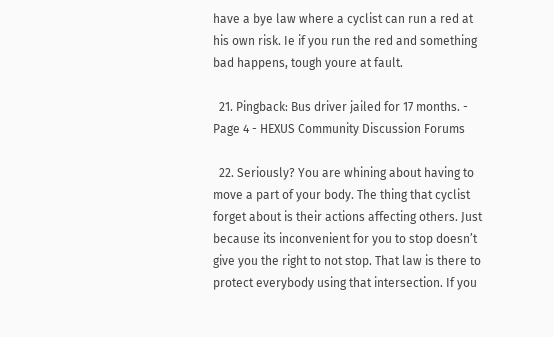have a bye law where a cyclist can run a red at his own risk. Ie if you run the red and something bad happens, tough youre at fault.

  21. Pingback: Bus driver jailed for 17 months. - Page 4 - HEXUS Community Discussion Forums

  22. Seriously? You are whining about having to move a part of your body. The thing that cyclist forget about is their actions affecting others. Just because its inconvenient for you to stop doesn’t give you the right to not stop. That law is there to protect everybody using that intersection. If you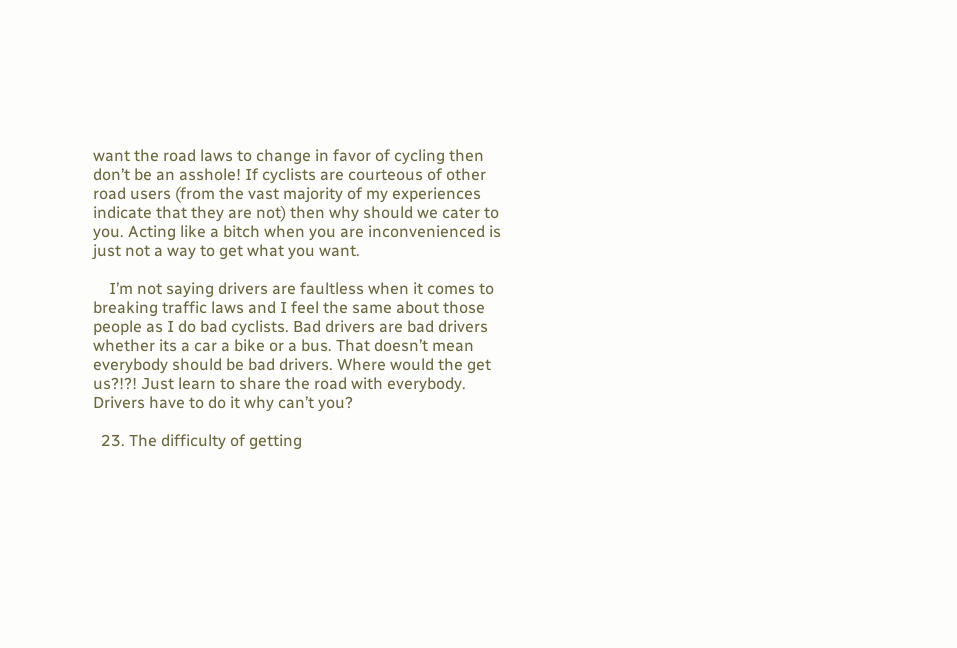want the road laws to change in favor of cycling then don’t be an asshole! If cyclists are courteous of other road users (from the vast majority of my experiences indicate that they are not) then why should we cater to you. Acting like a bitch when you are inconvenienced is just not a way to get what you want.

    I’m not saying drivers are faultless when it comes to breaking traffic laws and I feel the same about those people as I do bad cyclists. Bad drivers are bad drivers whether its a car a bike or a bus. That doesn’t mean everybody should be bad drivers. Where would the get us?!?! Just learn to share the road with everybody. Drivers have to do it why can’t you?

  23. The difficulty of getting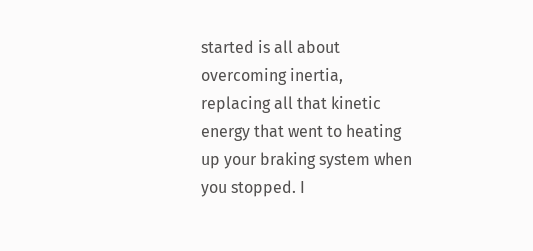started is all about overcoming inertia, replacing all that kinetic energy that went to heating up your braking system when you stopped. I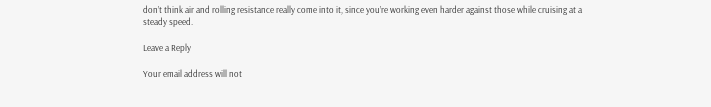don’t think air and rolling resistance really come into it, since you’re working even harder against those while cruising at a steady speed.

Leave a Reply

Your email address will not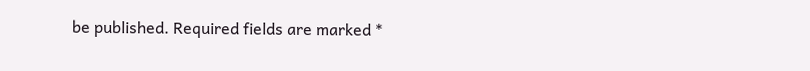be published. Required fields are marked *